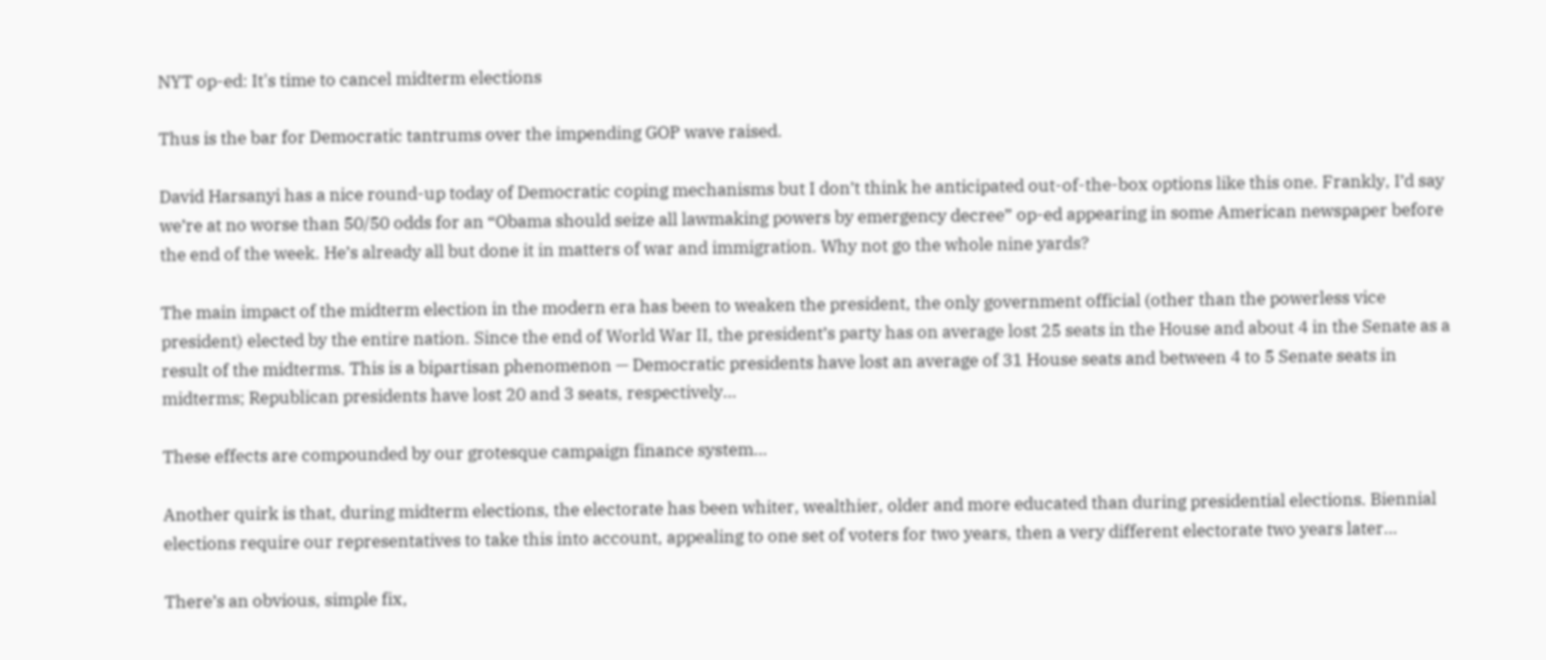NYT op-ed: It's time to cancel midterm elections

Thus is the bar for Democratic tantrums over the impending GOP wave raised.

David Harsanyi has a nice round-up today of Democratic coping mechanisms but I don’t think he anticipated out-of-the-box options like this one. Frankly, I’d say we’re at no worse than 50/50 odds for an “Obama should seize all lawmaking powers by emergency decree” op-ed appearing in some American newspaper before the end of the week. He’s already all but done it in matters of war and immigration. Why not go the whole nine yards?

The main impact of the midterm election in the modern era has been to weaken the president, the only government official (other than the powerless vice president) elected by the entire nation. Since the end of World War II, the president’s party has on average lost 25 seats in the House and about 4 in the Senate as a result of the midterms. This is a bipartisan phenomenon — Democratic presidents have lost an average of 31 House seats and between 4 to 5 Senate seats in midterms; Republican presidents have lost 20 and 3 seats, respectively…

These effects are compounded by our grotesque campaign finance system…

Another quirk is that, during midterm elections, the electorate has been whiter, wealthier, older and more educated than during presidential elections. Biennial elections require our representatives to take this into account, appealing to one set of voters for two years, then a very different electorate two years later…

There’s an obvious, simple fix,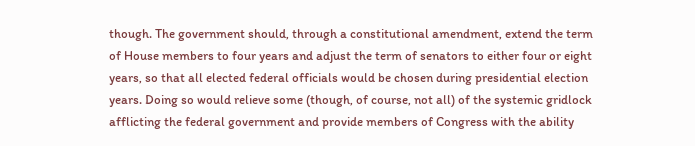though. The government should, through a constitutional amendment, extend the term of House members to four years and adjust the term of senators to either four or eight years, so that all elected federal officials would be chosen during presidential election years. Doing so would relieve some (though, of course, not all) of the systemic gridlock afflicting the federal government and provide members of Congress with the ability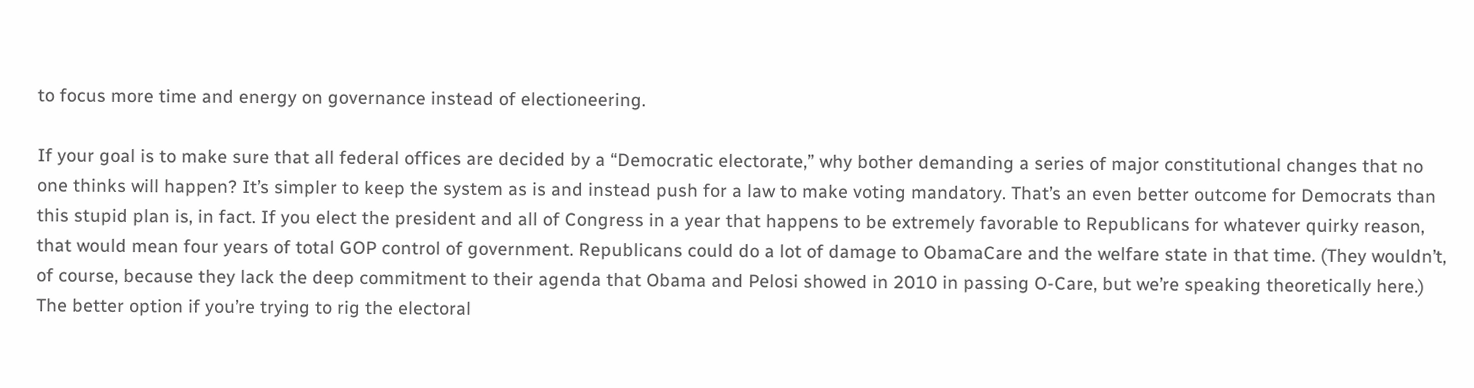to focus more time and energy on governance instead of electioneering.

If your goal is to make sure that all federal offices are decided by a “Democratic electorate,” why bother demanding a series of major constitutional changes that no one thinks will happen? It’s simpler to keep the system as is and instead push for a law to make voting mandatory. That’s an even better outcome for Democrats than this stupid plan is, in fact. If you elect the president and all of Congress in a year that happens to be extremely favorable to Republicans for whatever quirky reason, that would mean four years of total GOP control of government. Republicans could do a lot of damage to ObamaCare and the welfare state in that time. (They wouldn’t, of course, because they lack the deep commitment to their agenda that Obama and Pelosi showed in 2010 in passing O-Care, but we’re speaking theoretically here.) The better option if you’re trying to rig the electoral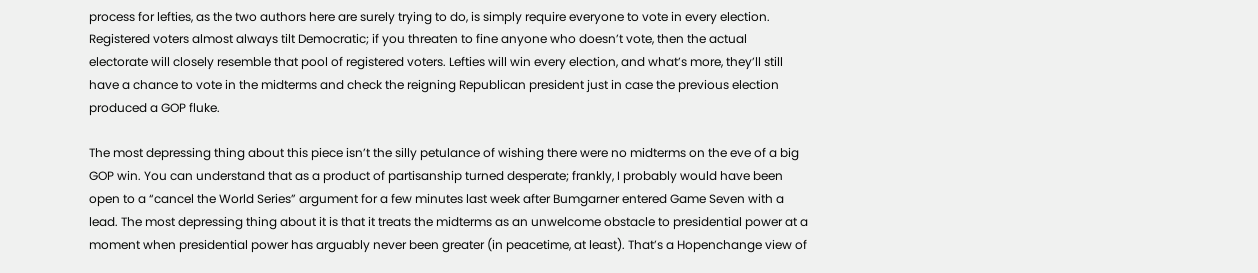process for lefties, as the two authors here are surely trying to do, is simply require everyone to vote in every election. Registered voters almost always tilt Democratic; if you threaten to fine anyone who doesn’t vote, then the actual electorate will closely resemble that pool of registered voters. Lefties will win every election, and what’s more, they’ll still have a chance to vote in the midterms and check the reigning Republican president just in case the previous election produced a GOP fluke.

The most depressing thing about this piece isn’t the silly petulance of wishing there were no midterms on the eve of a big GOP win. You can understand that as a product of partisanship turned desperate; frankly, I probably would have been open to a “cancel the World Series” argument for a few minutes last week after Bumgarner entered Game Seven with a lead. The most depressing thing about it is that it treats the midterms as an unwelcome obstacle to presidential power at a moment when presidential power has arguably never been greater (in peacetime, at least). That’s a Hopenchange view of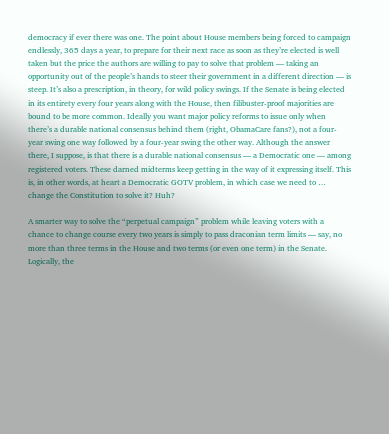democracy if ever there was one. The point about House members being forced to campaign endlessly, 365 days a year, to prepare for their next race as soon as they’re elected is well taken but the price the authors are willing to pay to solve that problem — taking an opportunity out of the people’s hands to steer their government in a different direction — is steep. It’s also a prescription, in theory, for wild policy swings. If the Senate is being elected in its entirety every four years along with the House, then filibuster-proof majorities are bound to be more common. Ideally you want major policy reforms to issue only when there’s a durable national consensus behind them (right, ObamaCare fans?), not a four-year swing one way followed by a four-year swing the other way. Although the answer there, I suppose, is that there is a durable national consensus — a Democratic one — among registered voters. These darned midterms keep getting in the way of it expressing itself. This is, in other words, at heart a Democratic GOTV problem, in which case we need to … change the Constitution to solve it? Huh?

A smarter way to solve the “perpetual campaign” problem while leaving voters with a chance to change course every two years is simply to pass draconian term limits — say, no more than three terms in the House and two terms (or even one term) in the Senate. Logically, the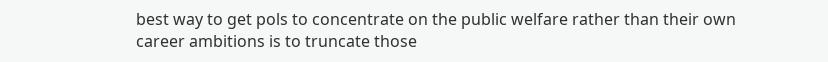best way to get pols to concentrate on the public welfare rather than their own career ambitions is to truncate those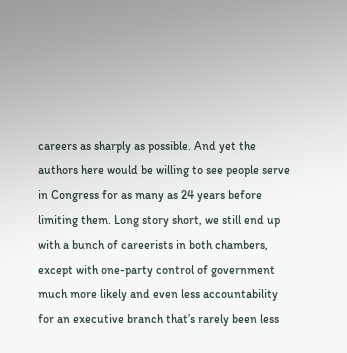careers as sharply as possible. And yet the authors here would be willing to see people serve in Congress for as many as 24 years before limiting them. Long story short, we still end up with a bunch of careerists in both chambers, except with one-party control of government much more likely and even less accountability for an executive branch that’s rarely been less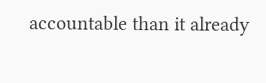accountable than it already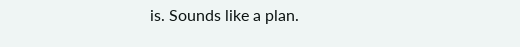is. Sounds like a plan.